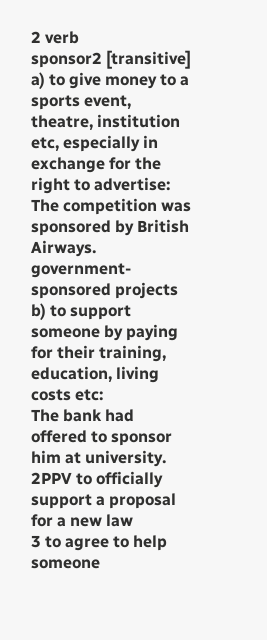2 verb
sponsor2 [transitive]
a) to give money to a sports event, theatre, institution etc, especially in exchange for the right to advertise:
The competition was sponsored by British Airways.
government-sponsored projects
b) to support someone by paying for their training, education, living costs etc:
The bank had offered to sponsor him at university.
2PPV to officially support a proposal for a new law
3 to agree to help someone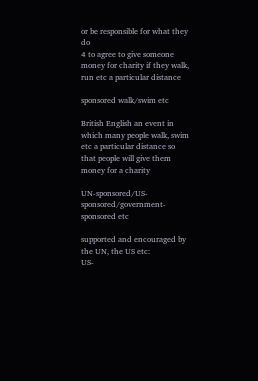or be responsible for what they do
4 to agree to give someone money for charity if they walk, run etc a particular distance

sponsored walk/swim etc

British English an event in which many people walk, swim etc a particular distance so that people will give them money for a charity

UN-sponsored/US-sponsored/government-sponsored etc

supported and encouraged by the UN, the US etc:
US-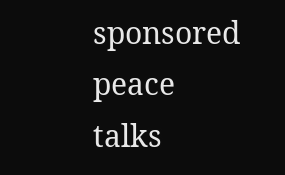sponsored peace talks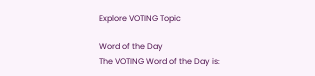Explore VOTING Topic

Word of the Day
The VOTING Word of the Day is: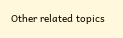Other related topics